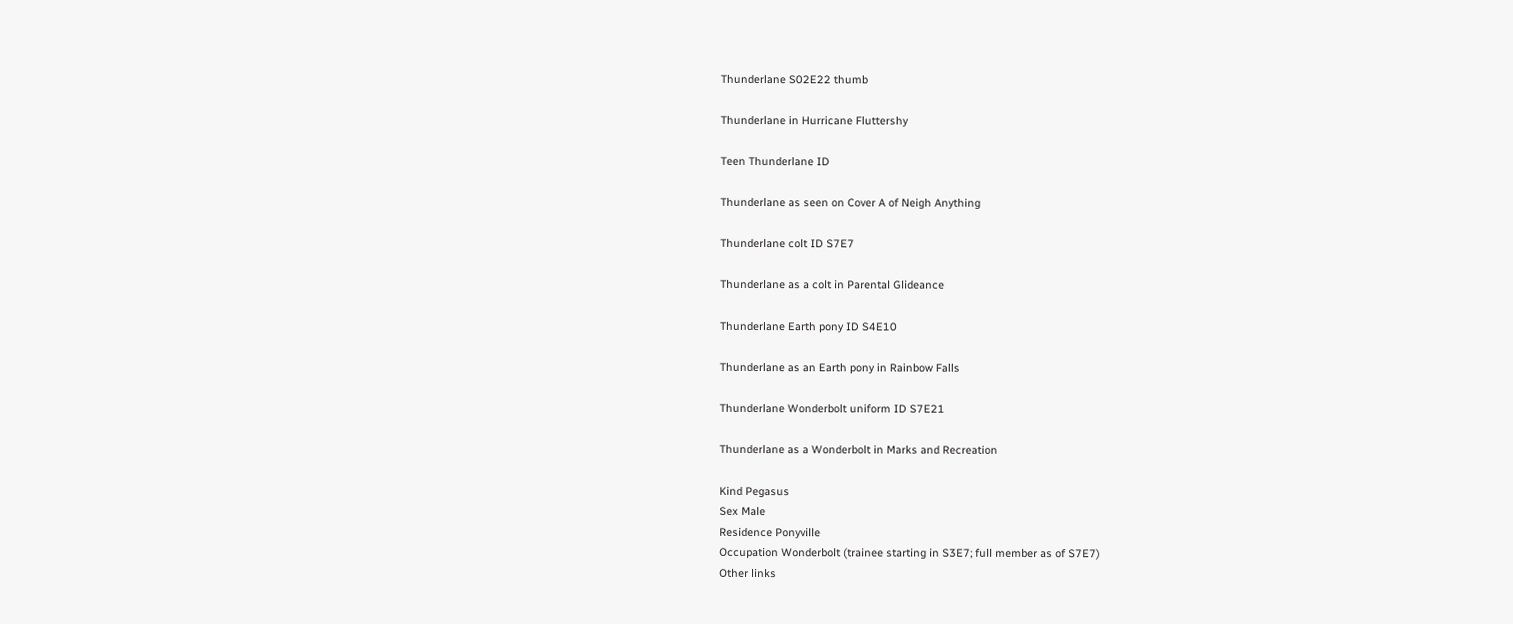Thunderlane S02E22 thumb

Thunderlane in Hurricane Fluttershy

Teen Thunderlane ID

Thunderlane as seen on Cover A of Neigh Anything

Thunderlane colt ID S7E7

Thunderlane as a colt in Parental Glideance

Thunderlane Earth pony ID S4E10

Thunderlane as an Earth pony in Rainbow Falls

Thunderlane Wonderbolt uniform ID S7E21

Thunderlane as a Wonderbolt in Marks and Recreation

Kind Pegasus
Sex Male
Residence Ponyville
Occupation Wonderbolt (trainee starting in S3E7; full member as of S7E7)
Other links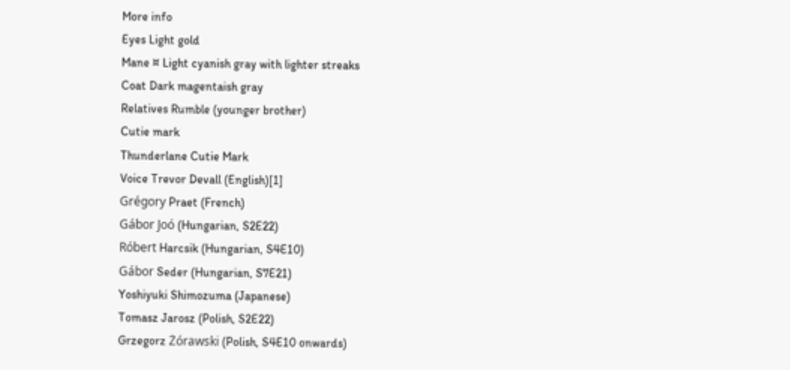More info
Eyes Light gold
Mane ¤ Light cyanish gray with lighter streaks
Coat Dark magentaish gray
Relatives Rumble (younger brother)
Cutie mark
Thunderlane Cutie Mark
Voice Trevor Devall (English)[1]
Grégory Praet (French)
Gábor Joó (Hungarian, S2E22)
Róbert Harcsik (Hungarian, S4E10)
Gábor Seder (Hungarian, S7E21)
Yoshiyuki Shimozuma (Japanese)
Tomasz Jarosz (Polish, S2E22)
Grzegorz Żórawski (Polish, S4E10 onwards)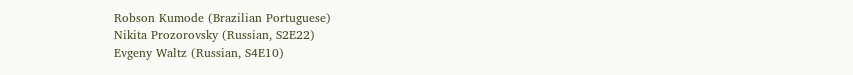Robson Kumode (Brazilian Portuguese)
Nikita Prozorovsky (Russian, S2E22)
Evgeny Waltz (Russian, S4E10)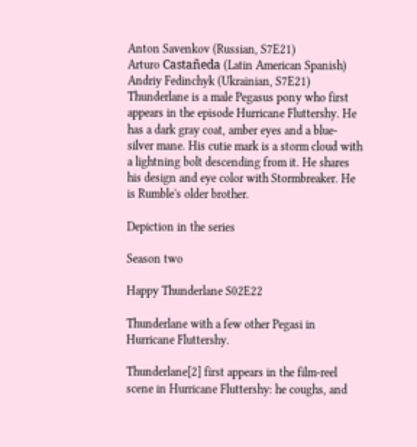Anton Savenkov (Russian, S7E21)
Arturo Castañeda (Latin American Spanish)
Andriy Fedinchyk (Ukrainian, S7E21)
Thunderlane is a male Pegasus pony who first appears in the episode Hurricane Fluttershy. He has a dark gray coat, amber eyes and a blue-silver mane. His cutie mark is a storm cloud with a lightning bolt descending from it. He shares his design and eye color with Stormbreaker. He is Rumble's older brother.

Depiction in the series

Season two

Happy Thunderlane S02E22

Thunderlane with a few other Pegasi in Hurricane Fluttershy.

Thunderlane[2] first appears in the film-reel scene in Hurricane Fluttershy: he coughs, and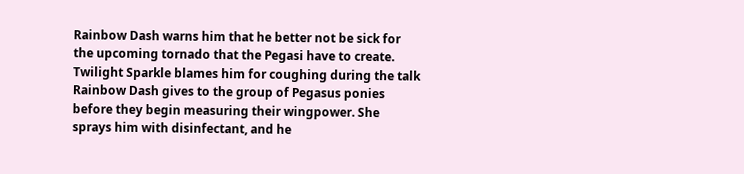Rainbow Dash warns him that he better not be sick for the upcoming tornado that the Pegasi have to create. Twilight Sparkle blames him for coughing during the talk Rainbow Dash gives to the group of Pegasus ponies before they begin measuring their wingpower. She sprays him with disinfectant, and he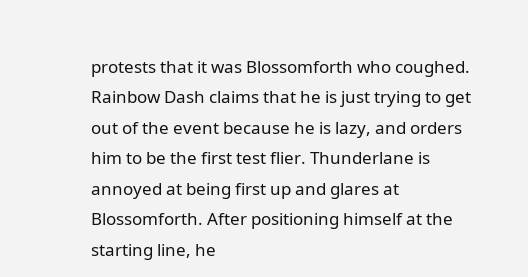protests that it was Blossomforth who coughed. Rainbow Dash claims that he is just trying to get out of the event because he is lazy, and orders him to be the first test flier. Thunderlane is annoyed at being first up and glares at Blossomforth. After positioning himself at the starting line, he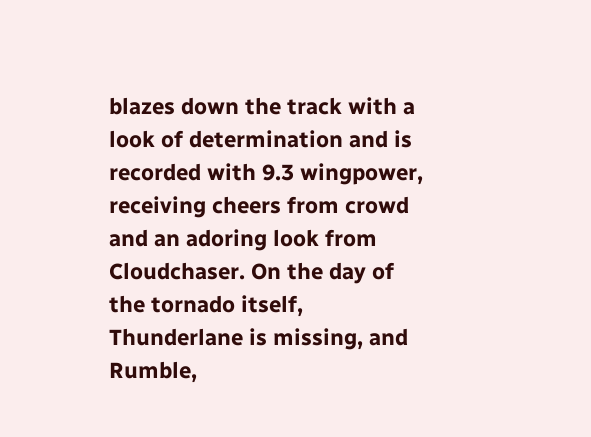blazes down the track with a look of determination and is recorded with 9.3 wingpower, receiving cheers from crowd and an adoring look from Cloudchaser. On the day of the tornado itself, Thunderlane is missing, and Rumble,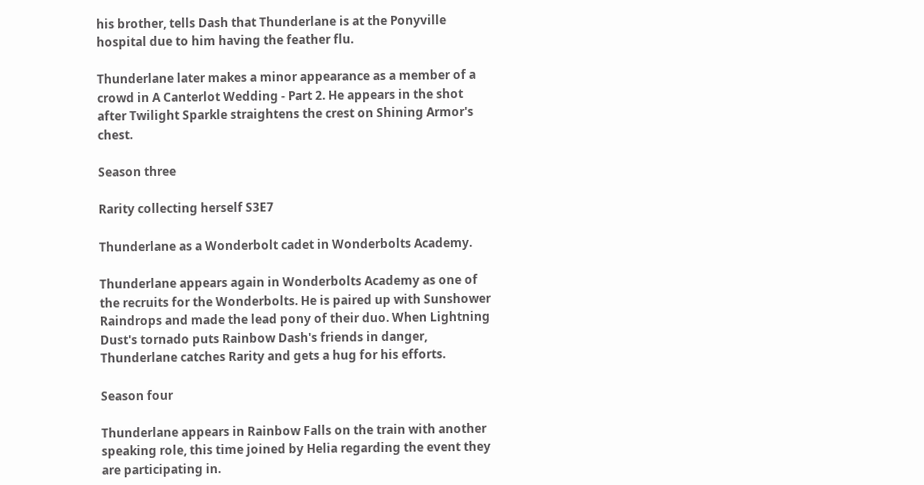his brother, tells Dash that Thunderlane is at the Ponyville hospital due to him having the feather flu.

Thunderlane later makes a minor appearance as a member of a crowd in A Canterlot Wedding - Part 2. He appears in the shot after Twilight Sparkle straightens the crest on Shining Armor's chest.

Season three

Rarity collecting herself S3E7

Thunderlane as a Wonderbolt cadet in Wonderbolts Academy.

Thunderlane appears again in Wonderbolts Academy as one of the recruits for the Wonderbolts. He is paired up with Sunshower Raindrops and made the lead pony of their duo. When Lightning Dust's tornado puts Rainbow Dash's friends in danger, Thunderlane catches Rarity and gets a hug for his efforts.

Season four

Thunderlane appears in Rainbow Falls on the train with another speaking role, this time joined by Helia regarding the event they are participating in.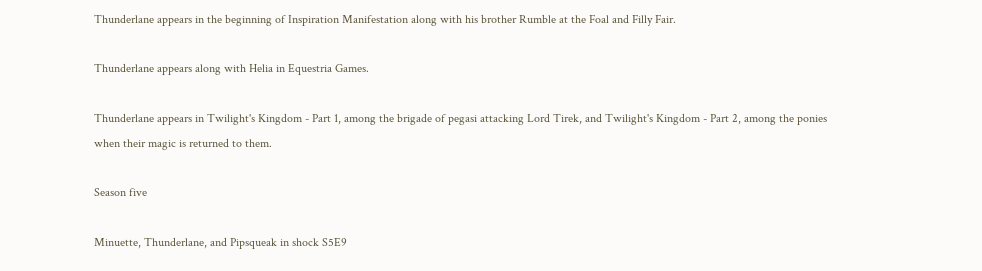Thunderlane appears in the beginning of Inspiration Manifestation along with his brother Rumble at the Foal and Filly Fair.

Thunderlane appears along with Helia in Equestria Games.

Thunderlane appears in Twilight's Kingdom - Part 1, among the brigade of pegasi attacking Lord Tirek, and Twilight's Kingdom - Part 2, among the ponies when their magic is returned to them.

Season five

Minuette, Thunderlane, and Pipsqueak in shock S5E9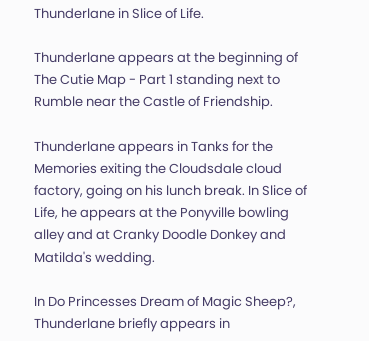Thunderlane in Slice of Life.

Thunderlane appears at the beginning of The Cutie Map - Part 1 standing next to Rumble near the Castle of Friendship.

Thunderlane appears in Tanks for the Memories exiting the Cloudsdale cloud factory, going on his lunch break. In Slice of Life, he appears at the Ponyville bowling alley and at Cranky Doodle Donkey and Matilda's wedding.

In Do Princesses Dream of Magic Sheep?, Thunderlane briefly appears in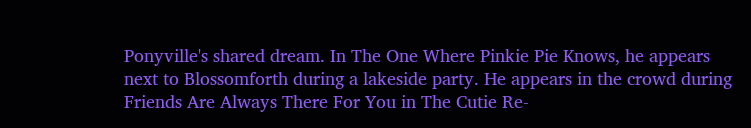Ponyville's shared dream. In The One Where Pinkie Pie Knows, he appears next to Blossomforth during a lakeside party. He appears in the crowd during Friends Are Always There For You in The Cutie Re-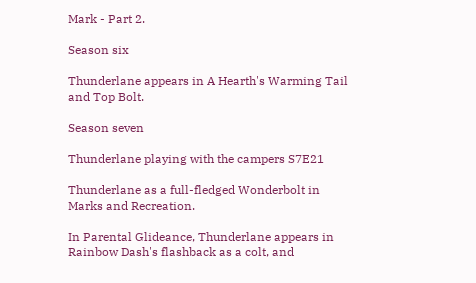Mark - Part 2.

Season six

Thunderlane appears in A Hearth's Warming Tail and Top Bolt.

Season seven

Thunderlane playing with the campers S7E21

Thunderlane as a full-fledged Wonderbolt in Marks and Recreation.

In Parental Glideance, Thunderlane appears in Rainbow Dash's flashback as a colt, and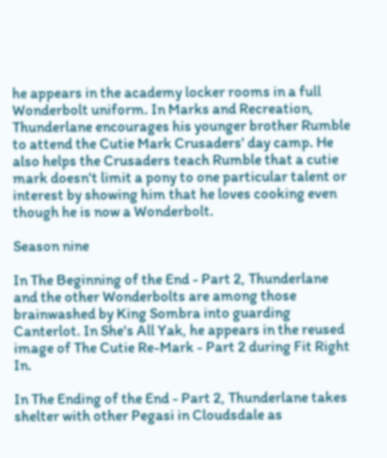he appears in the academy locker rooms in a full Wonderbolt uniform. In Marks and Recreation, Thunderlane encourages his younger brother Rumble to attend the Cutie Mark Crusaders' day camp. He also helps the Crusaders teach Rumble that a cutie mark doesn't limit a pony to one particular talent or interest by showing him that he loves cooking even though he is now a Wonderbolt.

Season nine

In The Beginning of the End - Part 2, Thunderlane and the other Wonderbolts are among those brainwashed by King Sombra into guarding Canterlot. In She's All Yak, he appears in the reused image of The Cutie Re-Mark - Part 2 during Fit Right In.

In The Ending of the End - Part 2, Thunderlane takes shelter with other Pegasi in Cloudsdale as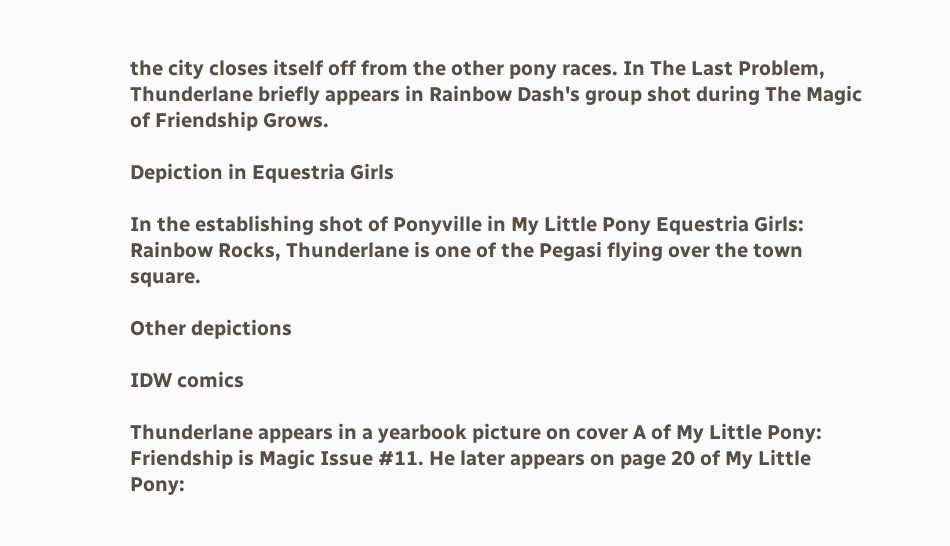the city closes itself off from the other pony races. In The Last Problem, Thunderlane briefly appears in Rainbow Dash's group shot during The Magic of Friendship Grows.

Depiction in Equestria Girls

In the establishing shot of Ponyville in My Little Pony Equestria Girls: Rainbow Rocks, Thunderlane is one of the Pegasi flying over the town square.

Other depictions

IDW comics

Thunderlane appears in a yearbook picture on cover A of My Little Pony: Friendship is Magic Issue #11. He later appears on page 20 of My Little Pony: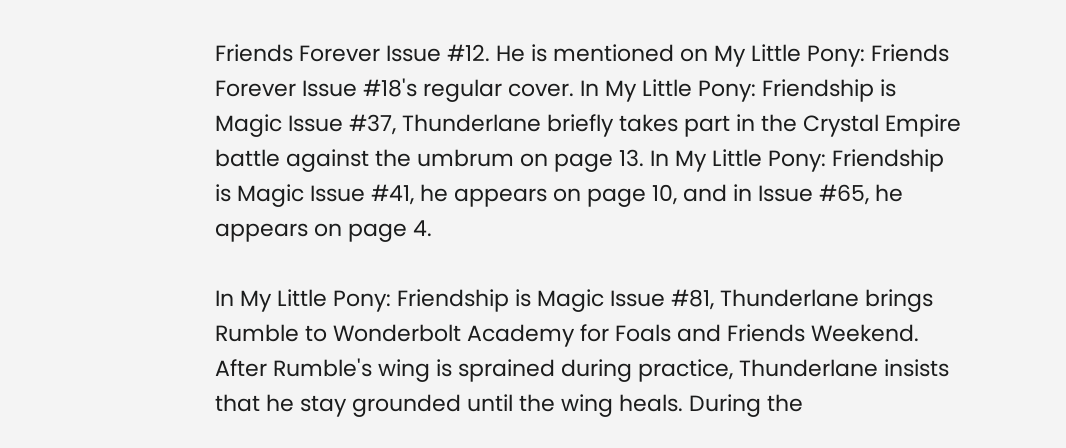Friends Forever Issue #12. He is mentioned on My Little Pony: Friends Forever Issue #18's regular cover. In My Little Pony: Friendship is Magic Issue #37, Thunderlane briefly takes part in the Crystal Empire battle against the umbrum on page 13. In My Little Pony: Friendship is Magic Issue #41, he appears on page 10, and in Issue #65, he appears on page 4.

In My Little Pony: Friendship is Magic Issue #81, Thunderlane brings Rumble to Wonderbolt Academy for Foals and Friends Weekend. After Rumble's wing is sprained during practice, Thunderlane insists that he stay grounded until the wing heals. During the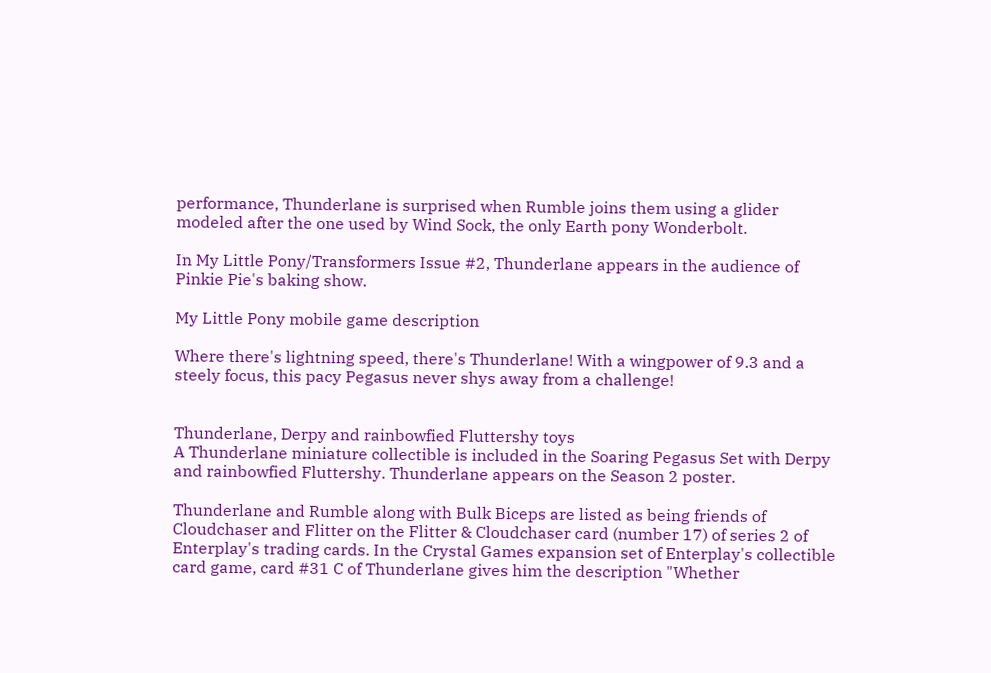performance, Thunderlane is surprised when Rumble joins them using a glider modeled after the one used by Wind Sock, the only Earth pony Wonderbolt.

In My Little Pony/Transformers Issue #2, Thunderlane appears in the audience of Pinkie Pie's baking show.

My Little Pony mobile game description

Where there's lightning speed, there's Thunderlane! With a wingpower of 9.3 and a steely focus, this pacy Pegasus never shys away from a challenge!


Thunderlane, Derpy and rainbowfied Fluttershy toys
A Thunderlane miniature collectible is included in the Soaring Pegasus Set with Derpy and rainbowfied Fluttershy. Thunderlane appears on the Season 2 poster.

Thunderlane and Rumble along with Bulk Biceps are listed as being friends of Cloudchaser and Flitter on the Flitter & Cloudchaser card (number 17) of series 2 of Enterplay's trading cards. In the Crystal Games expansion set of Enterplay's collectible card game, card #31 C of Thunderlane gives him the description "Whether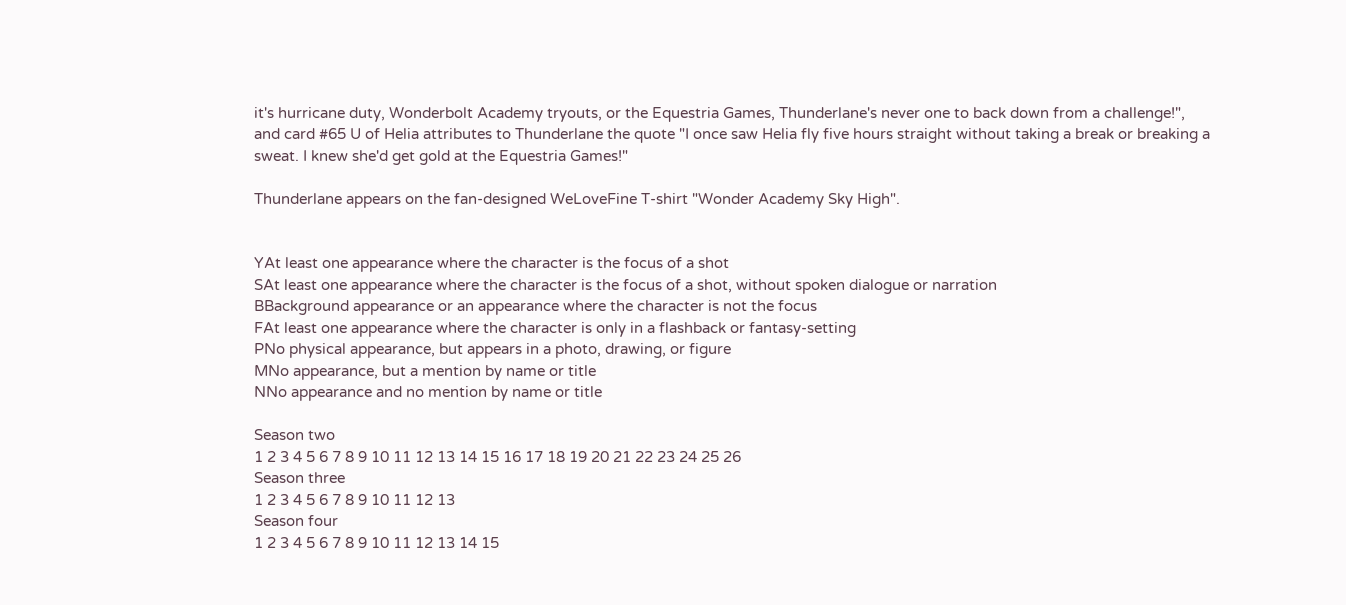it's hurricane duty, Wonderbolt Academy tryouts, or the Equestria Games, Thunderlane's never one to back down from a challenge!", and card #65 U of Helia attributes to Thunderlane the quote "I once saw Helia fly five hours straight without taking a break or breaking a sweat. I knew she'd get gold at the Equestria Games!"

Thunderlane appears on the fan-designed WeLoveFine T-shirt "Wonder Academy Sky High".


YAt least one appearance where the character is the focus of a shot
SAt least one appearance where the character is the focus of a shot, without spoken dialogue or narration
BBackground appearance or an appearance where the character is not the focus
FAt least one appearance where the character is only in a flashback or fantasy-setting
PNo physical appearance, but appears in a photo, drawing, or figure
MNo appearance, but a mention by name or title
NNo appearance and no mention by name or title

Season two
1 2 3 4 5 6 7 8 9 10 11 12 13 14 15 16 17 18 19 20 21 22 23 24 25 26
Season three
1 2 3 4 5 6 7 8 9 10 11 12 13
Season four
1 2 3 4 5 6 7 8 9 10 11 12 13 14 15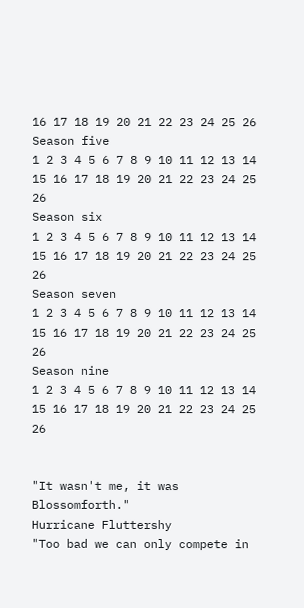16 17 18 19 20 21 22 23 24 25 26
Season five
1 2 3 4 5 6 7 8 9 10 11 12 13 14 15 16 17 18 19 20 21 22 23 24 25 26
Season six
1 2 3 4 5 6 7 8 9 10 11 12 13 14 15 16 17 18 19 20 21 22 23 24 25 26
Season seven
1 2 3 4 5 6 7 8 9 10 11 12 13 14 15 16 17 18 19 20 21 22 23 24 25 26
Season nine
1 2 3 4 5 6 7 8 9 10 11 12 13 14 15 16 17 18 19 20 21 22 23 24 25 26


"It wasn't me, it was Blossomforth."
Hurricane Fluttershy
"Too bad we can only compete in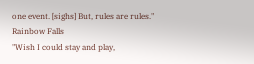one event. [sighs] But, rules are rules."
Rainbow Falls
"Wish I could stay and play,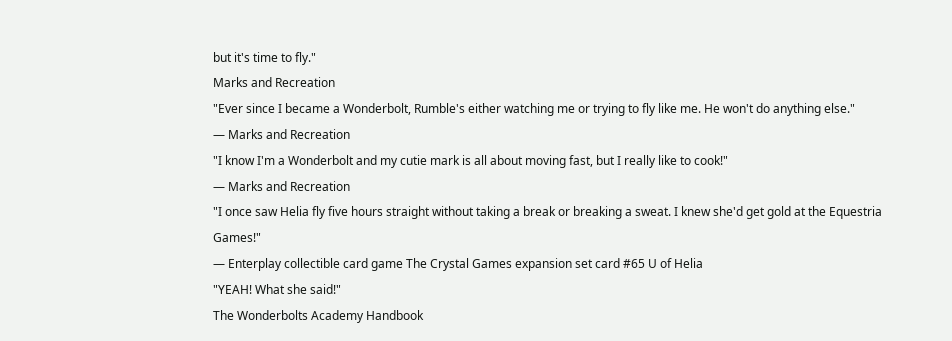but it's time to fly."
Marks and Recreation
"Ever since I became a Wonderbolt, Rumble's either watching me or trying to fly like me. He won't do anything else."
— Marks and Recreation
"I know I'm a Wonderbolt and my cutie mark is all about moving fast, but I really like to cook!"
— Marks and Recreation
"I once saw Helia fly five hours straight without taking a break or breaking a sweat. I knew she'd get gold at the Equestria Games!"
— Enterplay collectible card game The Crystal Games expansion set card #65 U of Helia
"YEAH! What she said!"
The Wonderbolts Academy Handbook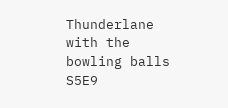Thunderlane with the bowling balls S5E9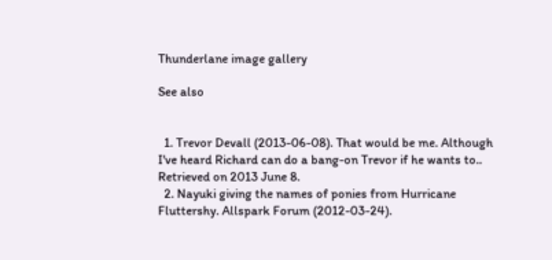Thunderlane image gallery

See also


  1. Trevor Devall (2013-06-08). That would be me. Although I've heard Richard can do a bang-on Trevor if he wants to.. Retrieved on 2013 June 8.
  2. Nayuki giving the names of ponies from Hurricane Fluttershy. Allspark Forum (2012-03-24).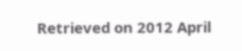Retrieved on 2012 April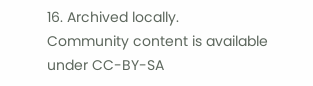16. Archived locally.
Community content is available under CC-BY-SA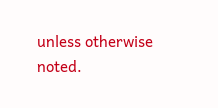unless otherwise noted.